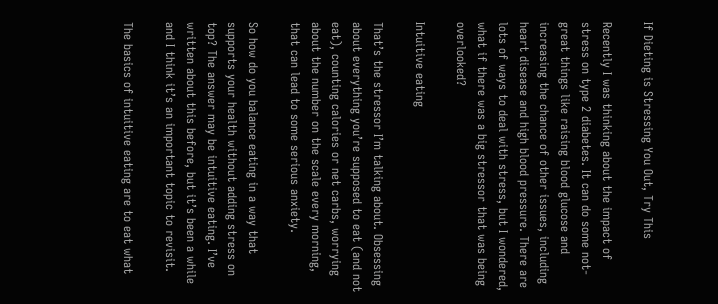If Dieting is Stressing You Out, Try This

Recently I was thinking about the impact of stress on type 2 diabetes. It can do some not-great things like raising blood glucose and increasing the chance of other issues, including heart disease and high blood pressure. There are lots of ways to deal with stress, but I wondered, what if there was a big stressor that was being overlooked?

Intuitive eating

That’s the stressor I’m talking about. Obsessing about everything you’re supposed to eat (and not eat), counting calories or net carbs, worrying about the number on the scale every morning, that can lead to some serious anxiety.

So how do you balance eating in a way that supports your health without adding stress on top? The answer may be intuitive eating. I’ve written about this before, but it’s been a while and I think it’s an important topic to revisit.

The basics of intuitive eating are to eat what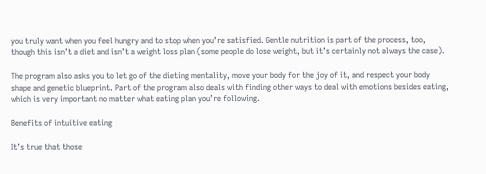you truly want when you feel hungry and to stop when you’re satisfied. Gentle nutrition is part of the process, too, though this isn’t a diet and isn’t a weight loss plan (some people do lose weight, but it’s certainly not always the case).

The program also asks you to let go of the dieting mentality, move your body for the joy of it, and respect your body shape and genetic blueprint. Part of the program also deals with finding other ways to deal with emotions besides eating, which is very important no matter what eating plan you’re following.

Benefits of intuitive eating

It’s true that those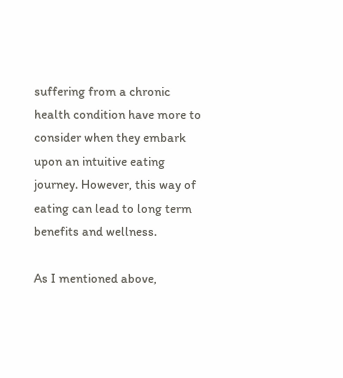suffering from a chronic health condition have more to consider when they embark upon an intuitive eating journey. However, this way of eating can lead to long term benefits and wellness.

As I mentioned above,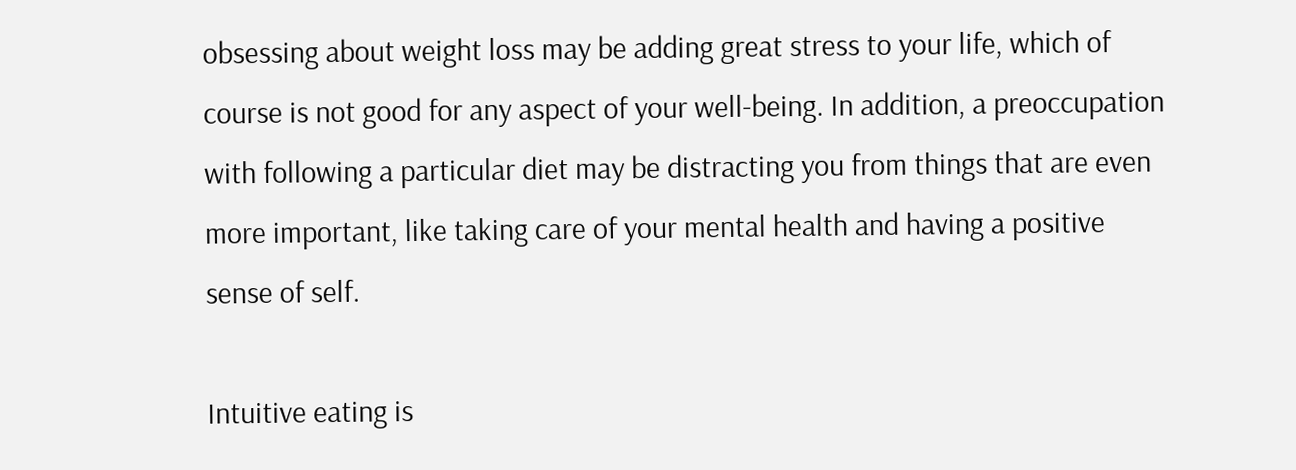obsessing about weight loss may be adding great stress to your life, which of course is not good for any aspect of your well-being. In addition, a preoccupation with following a particular diet may be distracting you from things that are even more important, like taking care of your mental health and having a positive sense of self.

Intuitive eating is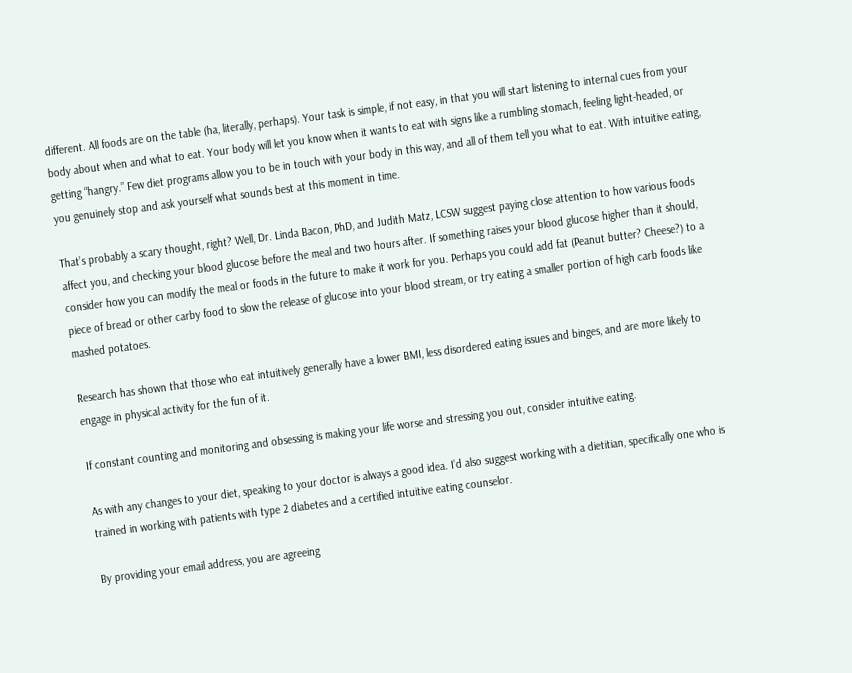different. All foods are on the table (ha, literally, perhaps). Your task is simple, if not easy, in that you will start listening to internal cues from your body about when and what to eat. Your body will let you know when it wants to eat with signs like a rumbling stomach, feeling light-headed, or getting “hangry.” Few diet programs allow you to be in touch with your body in this way, and all of them tell you what to eat. With intuitive eating, you genuinely stop and ask yourself what sounds best at this moment in time.

That’s probably a scary thought, right? Well, Dr. Linda Bacon, PhD, and Judith Matz, LCSW suggest paying close attention to how various foods affect you, and checking your blood glucose before the meal and two hours after. If something raises your blood glucose higher than it should, consider how you can modify the meal or foods in the future to make it work for you. Perhaps you could add fat (Peanut butter? Cheese?) to a piece of bread or other carby food to slow the release of glucose into your blood stream, or try eating a smaller portion of high carb foods like mashed potatoes.

Research has shown that those who eat intuitively generally have a lower BMI, less disordered eating issues and binges, and are more likely to engage in physical activity for the fun of it.

If constant counting and monitoring and obsessing is making your life worse and stressing you out, consider intuitive eating.

As with any changes to your diet, speaking to your doctor is always a good idea. I’d also suggest working with a dietitian, specifically one who is trained in working with patients with type 2 diabetes and a certified intuitive eating counselor.

By providing your email address, you are agreeing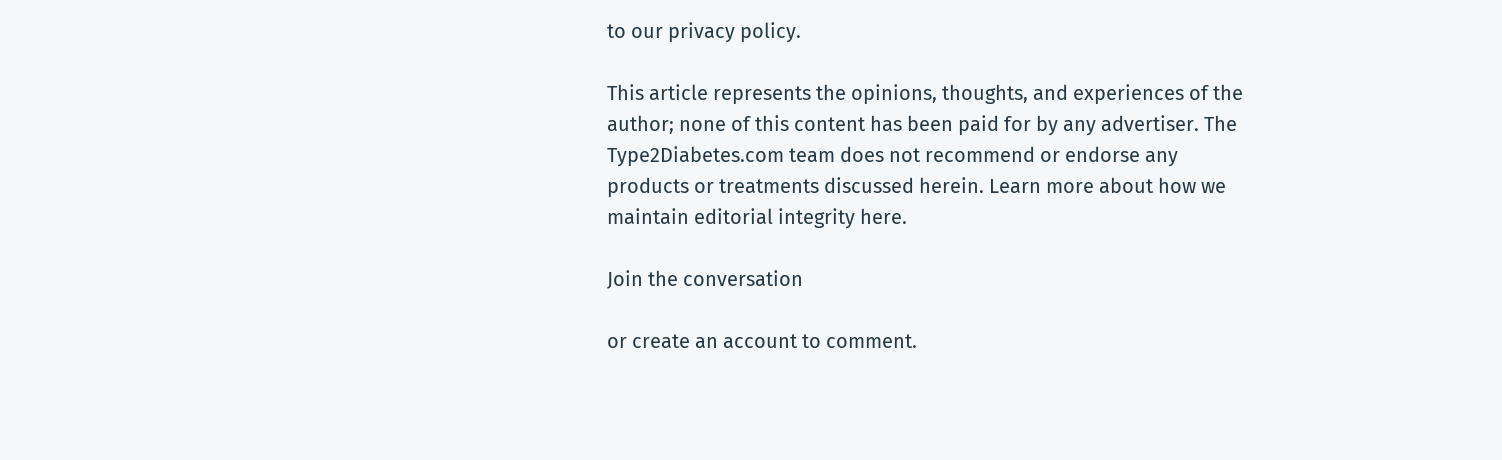to our privacy policy.

This article represents the opinions, thoughts, and experiences of the author; none of this content has been paid for by any advertiser. The Type2Diabetes.com team does not recommend or endorse any products or treatments discussed herein. Learn more about how we maintain editorial integrity here.

Join the conversation

or create an account to comment.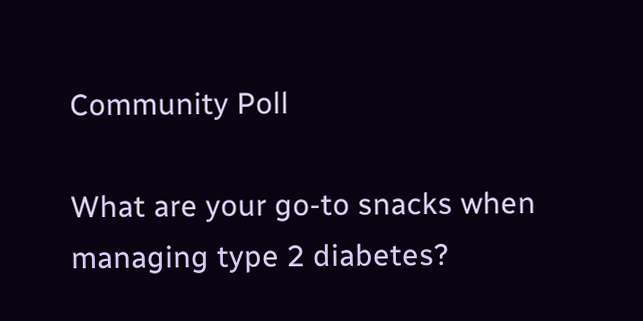Community Poll

What are your go-to snacks when managing type 2 diabetes?